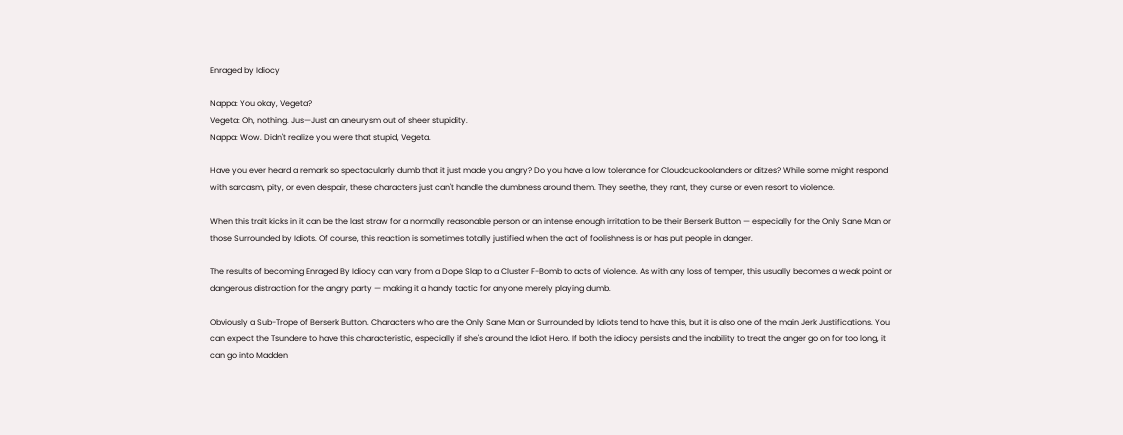Enraged by Idiocy

Nappa: You okay, Vegeta?
Vegeta: Oh, nothing. Jus—Just an aneurysm out of sheer stupidity.
Nappa: Wow. Didn't realize you were that stupid, Vegeta.

Have you ever heard a remark so spectacularly dumb that it just made you angry? Do you have a low tolerance for Cloudcuckoolanders or ditzes? While some might respond with sarcasm, pity, or even despair, these characters just can't handle the dumbness around them. They seethe, they rant, they curse or even resort to violence.

When this trait kicks in it can be the last straw for a normally reasonable person or an intense enough irritation to be their Berserk Button — especially for the Only Sane Man or those Surrounded by Idiots. Of course, this reaction is sometimes totally justified when the act of foolishness is or has put people in danger.

The results of becoming Enraged By Idiocy can vary from a Dope Slap to a Cluster F-Bomb to acts of violence. As with any loss of temper, this usually becomes a weak point or dangerous distraction for the angry party — making it a handy tactic for anyone merely playing dumb.

Obviously a Sub-Trope of Berserk Button. Characters who are the Only Sane Man or Surrounded by Idiots tend to have this, but it is also one of the main Jerk Justifications. You can expect the Tsundere to have this characteristic, especially if she's around the Idiot Hero. If both the idiocy persists and the inability to treat the anger go on for too long, it can go into Madden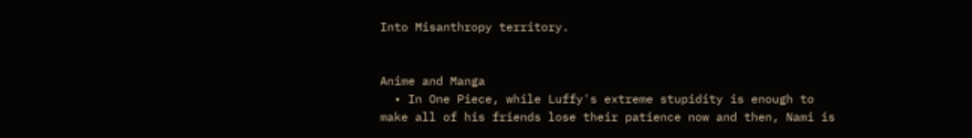Into Misanthropy territory.


Anime and Manga
  • In One Piece, while Luffy's extreme stupidity is enough to make all of his friends lose their patience now and then, Nami is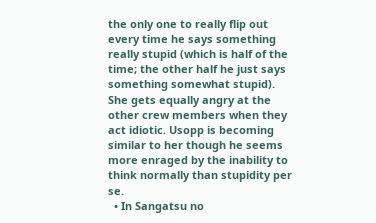the only one to really flip out every time he says something really stupid (which is half of the time; the other half he just says something somewhat stupid). She gets equally angry at the other crew members when they act idiotic. Usopp is becoming similar to her though he seems more enraged by the inability to think normally than stupidity per se.
  • In Sangatsu no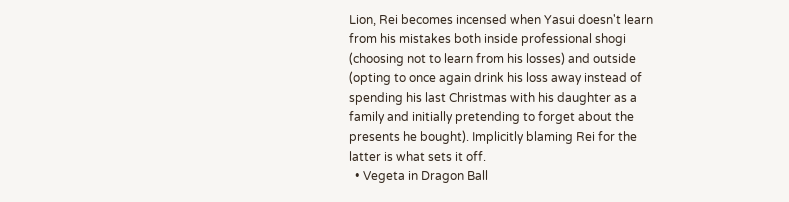Lion, Rei becomes incensed when Yasui doesn't learn from his mistakes both inside professional shogi (choosing not to learn from his losses) and outside (opting to once again drink his loss away instead of spending his last Christmas with his daughter as a family and initially pretending to forget about the presents he bought). Implicitly blaming Rei for the latter is what sets it off.
  • Vegeta in Dragon Ball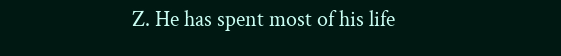Z. He has spent most of his life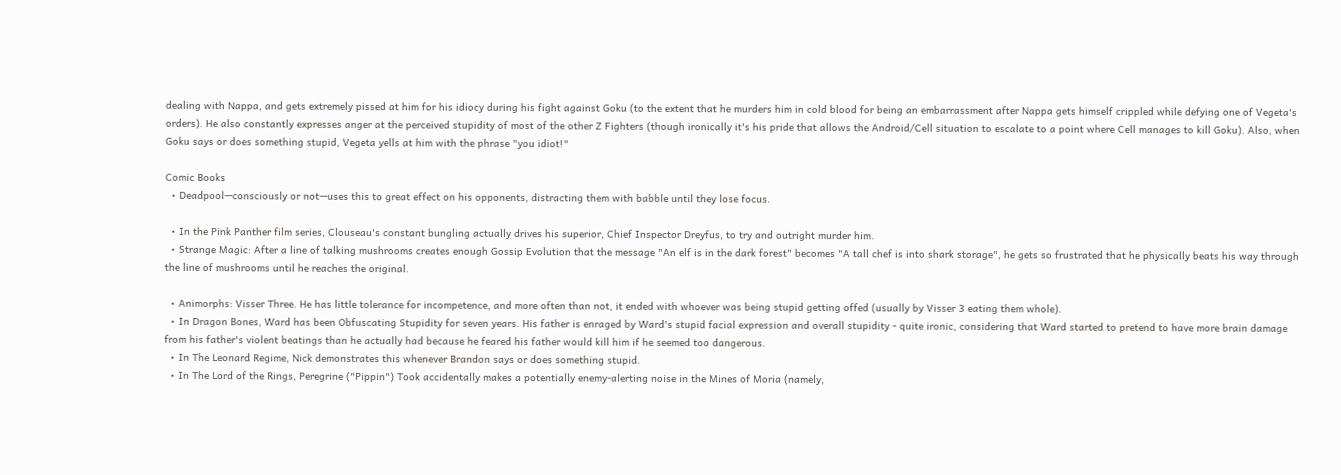dealing with Nappa, and gets extremely pissed at him for his idiocy during his fight against Goku (to the extent that he murders him in cold blood for being an embarrassment after Nappa gets himself crippled while defying one of Vegeta's orders). He also constantly expresses anger at the perceived stupidity of most of the other Z Fighters (though ironically it's his pride that allows the Android/Cell situation to escalate to a point where Cell manages to kill Goku). Also, when Goku says or does something stupid, Vegeta yells at him with the phrase "you idiot!"

Comic Books
  • Deadpool—consciously or not—uses this to great effect on his opponents, distracting them with babble until they lose focus.

  • In the Pink Panther film series, Clouseau's constant bungling actually drives his superior, Chief Inspector Dreyfus, to try and outright murder him.
  • Strange Magic: After a line of talking mushrooms creates enough Gossip Evolution that the message "An elf is in the dark forest" becomes "A tall chef is into shark storage", he gets so frustrated that he physically beats his way through the line of mushrooms until he reaches the original.

  • Animorphs: Visser Three. He has little tolerance for incompetence, and more often than not, it ended with whoever was being stupid getting offed (usually by Visser 3 eating them whole).
  • In Dragon Bones, Ward has been Obfuscating Stupidity for seven years. His father is enraged by Ward's stupid facial expression and overall stupidity - quite ironic, considering that Ward started to pretend to have more brain damage from his father's violent beatings than he actually had because he feared his father would kill him if he seemed too dangerous.
  • In The Leonard Regime, Nick demonstrates this whenever Brandon says or does something stupid.
  • In The Lord of the Rings, Peregrine ("Pippin") Took accidentally makes a potentially enemy-alerting noise in the Mines of Moria (namely,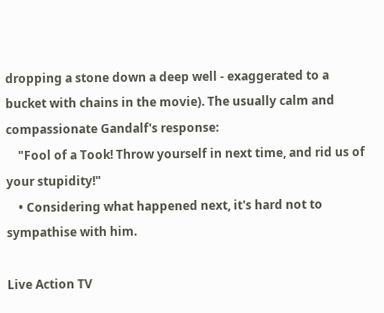dropping a stone down a deep well - exaggerated to a bucket with chains in the movie). The usually calm and compassionate Gandalf's response:
    "Fool of a Took! Throw yourself in next time, and rid us of your stupidity!"
    • Considering what happened next, it's hard not to sympathise with him.

Live Action TV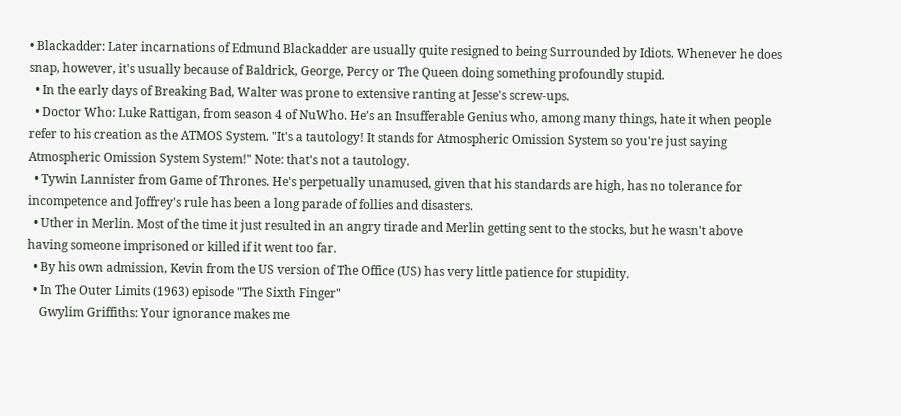• Blackadder: Later incarnations of Edmund Blackadder are usually quite resigned to being Surrounded by Idiots. Whenever he does snap, however, it's usually because of Baldrick, George, Percy or The Queen doing something profoundly stupid.
  • In the early days of Breaking Bad, Walter was prone to extensive ranting at Jesse's screw-ups.
  • Doctor Who: Luke Rattigan, from season 4 of NuWho. He's an Insufferable Genius who, among many things, hate it when people refer to his creation as the ATMOS System. "It's a tautology! It stands for Atmospheric Omission System so you're just saying Atmospheric Omission System System!" Note: that's not a tautology.
  • Tywin Lannister from Game of Thrones. He's perpetually unamused, given that his standards are high, has no tolerance for incompetence and Joffrey's rule has been a long parade of follies and disasters.
  • Uther in Merlin. Most of the time it just resulted in an angry tirade and Merlin getting sent to the stocks, but he wasn't above having someone imprisoned or killed if it went too far.
  • By his own admission, Kevin from the US version of The Office (US) has very little patience for stupidity.
  • In The Outer Limits (1963) episode "The Sixth Finger"
    Gwylim Griffiths: Your ignorance makes me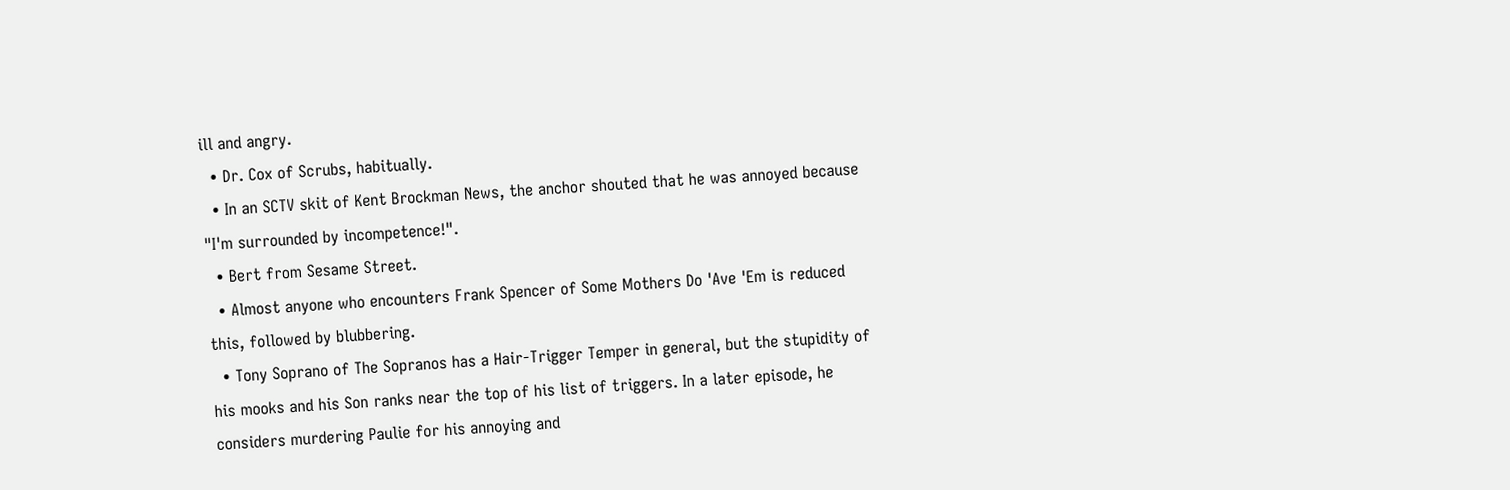ill and angry.
  • Dr. Cox of Scrubs, habitually.
  • In an SCTV skit of Kent Brockman News, the anchor shouted that he was annoyed because "I'm surrounded by incompetence!".
  • Bert from Sesame Street.
  • Almost anyone who encounters Frank Spencer of Some Mothers Do 'Ave 'Em is reduced this, followed by blubbering.
  • Tony Soprano of The Sopranos has a Hair-Trigger Temper in general, but the stupidity of his mooks and his Son ranks near the top of his list of triggers. In a later episode, he considers murdering Paulie for his annoying and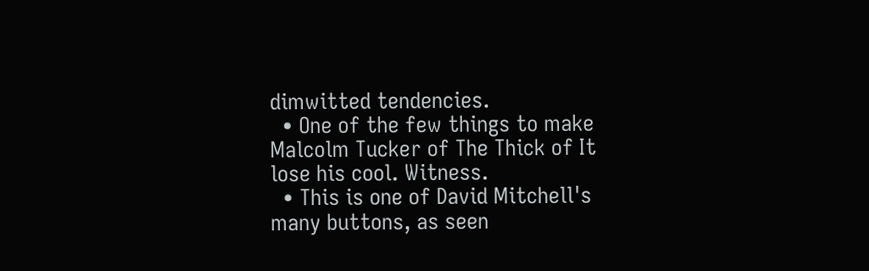dimwitted tendencies.
  • One of the few things to make Malcolm Tucker of The Thick of It lose his cool. Witness.
  • This is one of David Mitchell's many buttons, as seen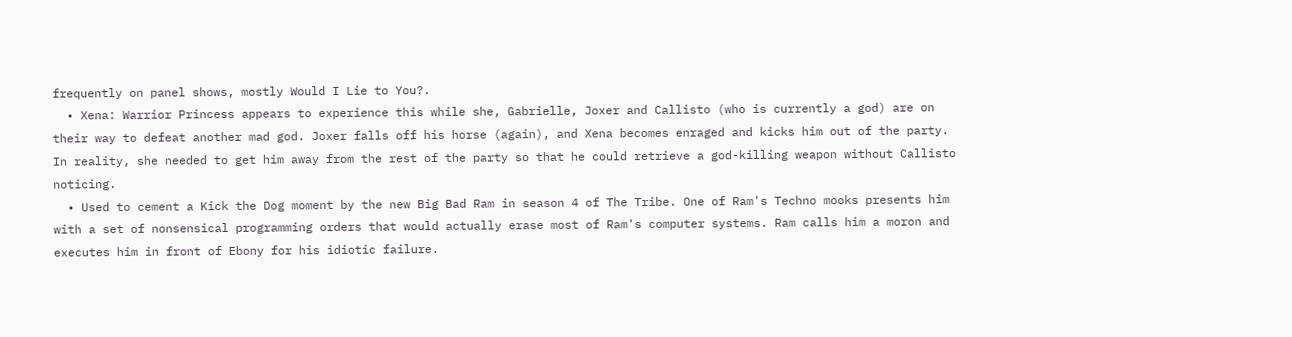frequently on panel shows, mostly Would I Lie to You?.
  • Xena: Warrior Princess appears to experience this while she, Gabrielle, Joxer and Callisto (who is currently a god) are on their way to defeat another mad god. Joxer falls off his horse (again), and Xena becomes enraged and kicks him out of the party. In reality, she needed to get him away from the rest of the party so that he could retrieve a god-killing weapon without Callisto noticing.
  • Used to cement a Kick the Dog moment by the new Big Bad Ram in season 4 of The Tribe. One of Ram's Techno mooks presents him with a set of nonsensical programming orders that would actually erase most of Ram's computer systems. Ram calls him a moron and executes him in front of Ebony for his idiotic failure.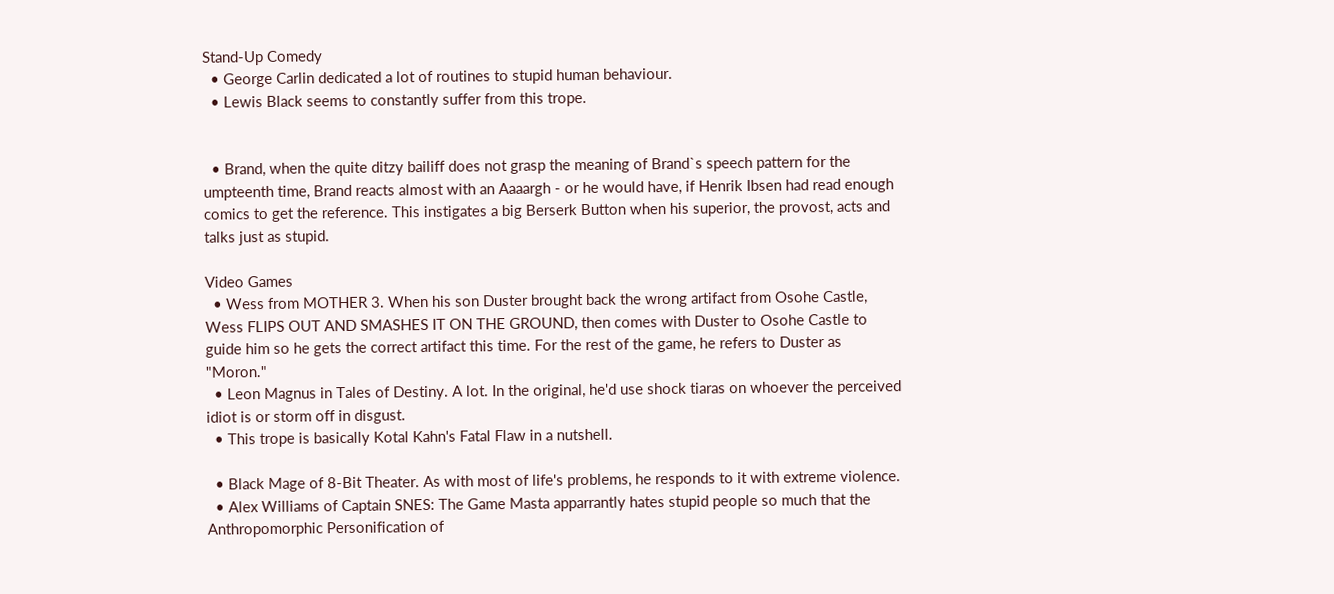Stand-Up Comedy
  • George Carlin dedicated a lot of routines to stupid human behaviour.
  • Lewis Black seems to constantly suffer from this trope.


  • Brand, when the quite ditzy bailiff does not grasp the meaning of Brand`s speech pattern for the umpteenth time, Brand reacts almost with an Aaaargh - or he would have, if Henrik Ibsen had read enough comics to get the reference. This instigates a big Berserk Button when his superior, the provost, acts and talks just as stupid.

Video Games
  • Wess from MOTHER 3. When his son Duster brought back the wrong artifact from Osohe Castle, Wess FLIPS OUT AND SMASHES IT ON THE GROUND, then comes with Duster to Osohe Castle to guide him so he gets the correct artifact this time. For the rest of the game, he refers to Duster as "Moron."
  • Leon Magnus in Tales of Destiny. A lot. In the original, he'd use shock tiaras on whoever the perceived idiot is or storm off in disgust.
  • This trope is basically Kotal Kahn's Fatal Flaw in a nutshell.

  • Black Mage of 8-Bit Theater. As with most of life's problems, he responds to it with extreme violence.
  • Alex Williams of Captain SNES: The Game Masta apparrantly hates stupid people so much that the Anthropomorphic Personification of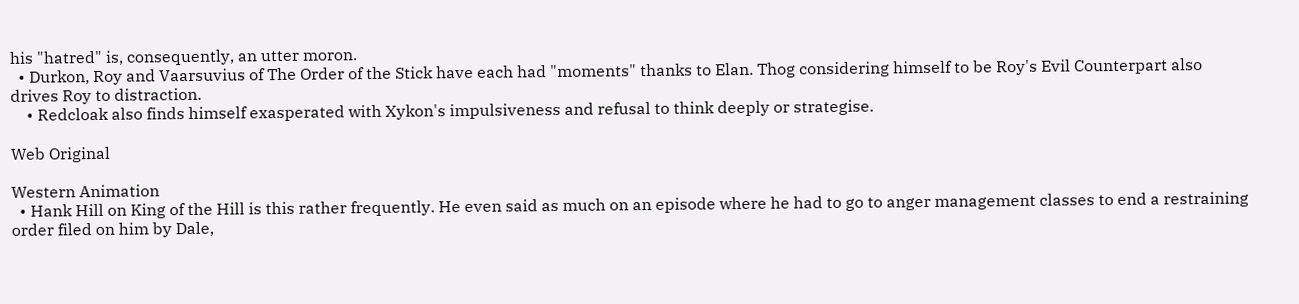his "hatred" is, consequently, an utter moron.
  • Durkon, Roy and Vaarsuvius of The Order of the Stick have each had "moments" thanks to Elan. Thog considering himself to be Roy's Evil Counterpart also drives Roy to distraction.
    • Redcloak also finds himself exasperated with Xykon's impulsiveness and refusal to think deeply or strategise.

Web Original

Western Animation
  • Hank Hill on King of the Hill is this rather frequently. He even said as much on an episode where he had to go to anger management classes to end a restraining order filed on him by Dale,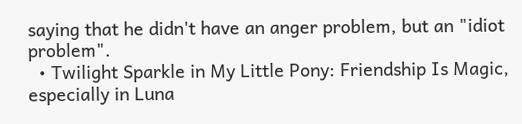saying that he didn't have an anger problem, but an "idiot problem".
  • Twilight Sparkle in My Little Pony: Friendship Is Magic, especially in Luna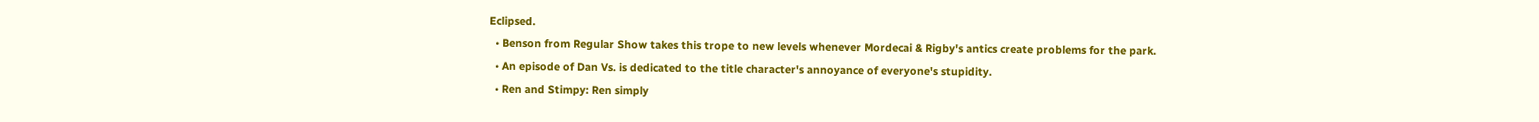Eclipsed.
  • Benson from Regular Show takes this trope to new levels whenever Mordecai & Rigby's antics create problems for the park.
  • An episode of Dan Vs. is dedicated to the title character's annoyance of everyone's stupidity.
  • Ren and Stimpy: Ren simply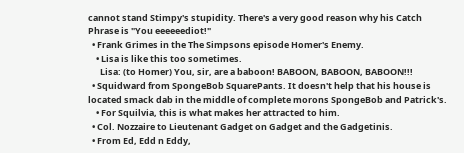cannot stand Stimpy's stupidity. There's a very good reason why his Catch Phrase is "You eeeeeediot!"
  • Frank Grimes in the The Simpsons episode Homer's Enemy.
    • Lisa is like this too sometimes.
      Lisa: (to Homer) You, sir, are a baboon! BABOON, BABOON, BABOON!!!
  • Squidward from SpongeBob SquarePants. It doesn't help that his house is located smack dab in the middle of complete morons SpongeBob and Patrick's.
    • For Squilvia, this is what makes her attracted to him.
  • Col. Nozzaire to Lieutenant Gadget on Gadget and the Gadgetinis.
  • From Ed, Edd n Eddy,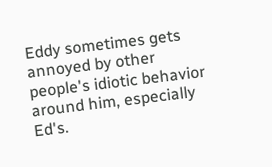Eddy sometimes gets annoyed by other people's idiotic behavior around him, especially Ed's.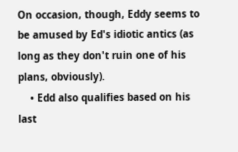On occasion, though, Eddy seems to be amused by Ed's idiotic antics (as long as they don't ruin one of his plans, obviously).
    • Edd also qualifies based on his last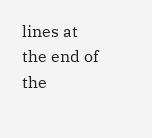lines at the end of the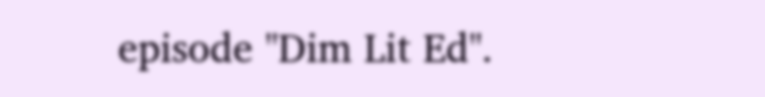episode "Dim Lit Ed".